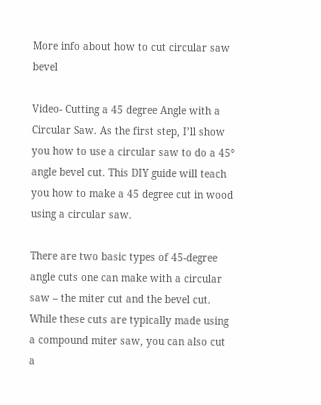More info about how to cut circular saw bevel

Video- Cutting a 45 degree Angle with a Circular Saw. As the first step, I’ll show you how to use a circular saw to do a 45° angle bevel cut. This DIY guide will teach you how to make a 45 degree cut in wood using a circular saw.

There are two basic types of 45-degree angle cuts one can make with a circular saw – the miter cut and the bevel cut. While these cuts are typically made using a compound miter saw, you can also cut a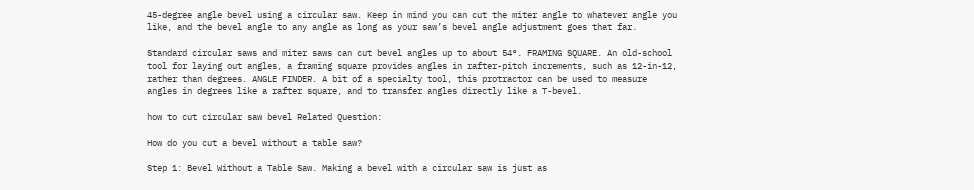45-degree angle bevel using a circular saw. Keep in mind you can cut the miter angle to whatever angle you like, and the bevel angle to any angle as long as your saw’s bevel angle adjustment goes that far.

Standard circular saws and miter saws can cut bevel angles up to about 54°. FRAMING SQUARE. An old-school tool for laying out angles, a framing square provides angles in rafter-pitch increments, such as 12-in-12, rather than degrees. ANGLE FINDER. A bit of a specialty tool, this protractor can be used to measure angles in degrees like a rafter square, and to transfer angles directly like a T-bevel.

how to cut circular saw bevel Related Question:

How do you cut a bevel without a table saw?

Step 1: Bevel Without a Table Saw. Making a bevel with a circular saw is just as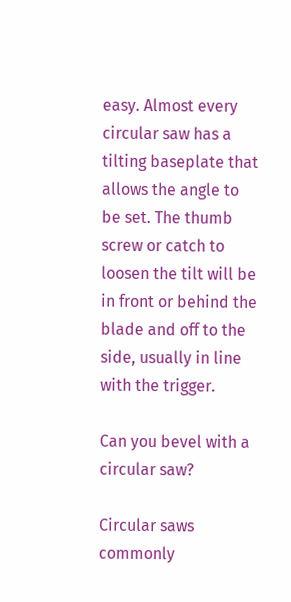easy. Almost every circular saw has a tilting baseplate that allows the angle to be set. The thumb screw or catch to loosen the tilt will be in front or behind the blade and off to the side, usually in line with the trigger.

Can you bevel with a circular saw?

Circular saws commonly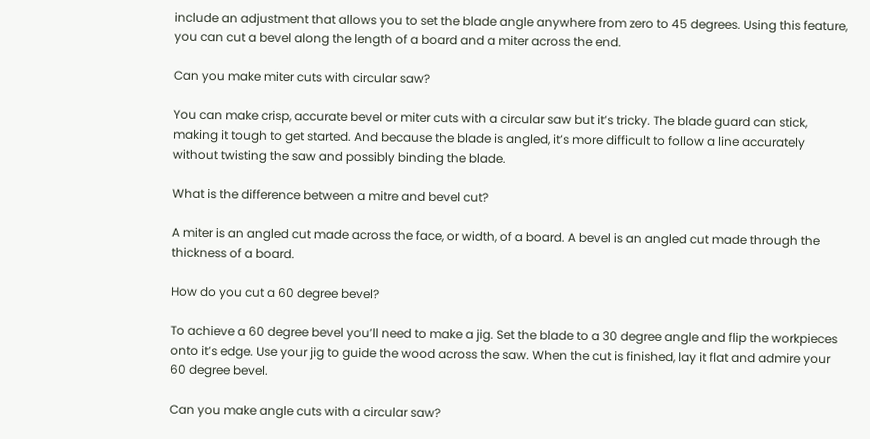include an adjustment that allows you to set the blade angle anywhere from zero to 45 degrees. Using this feature, you can cut a bevel along the length of a board and a miter across the end.

Can you make miter cuts with circular saw?

You can make crisp, accurate bevel or miter cuts with a circular saw but it’s tricky. The blade guard can stick, making it tough to get started. And because the blade is angled, it’s more difficult to follow a line accurately without twisting the saw and possibly binding the blade.

What is the difference between a mitre and bevel cut?

A miter is an angled cut made across the face, or width, of a board. A bevel is an angled cut made through the thickness of a board.

How do you cut a 60 degree bevel?

To achieve a 60 degree bevel you’ll need to make a jig. Set the blade to a 30 degree angle and flip the workpieces onto it’s edge. Use your jig to guide the wood across the saw. When the cut is finished, lay it flat and admire your 60 degree bevel.

Can you make angle cuts with a circular saw?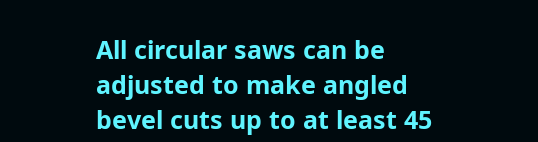All circular saws can be adjusted to make angled bevel cuts up to at least 45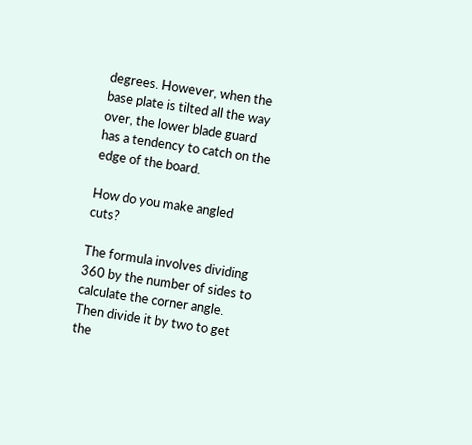degrees. However, when the base plate is tilted all the way over, the lower blade guard has a tendency to catch on the edge of the board.

How do you make angled cuts?

The formula involves dividing 360 by the number of sides to calculate the corner angle. Then divide it by two to get the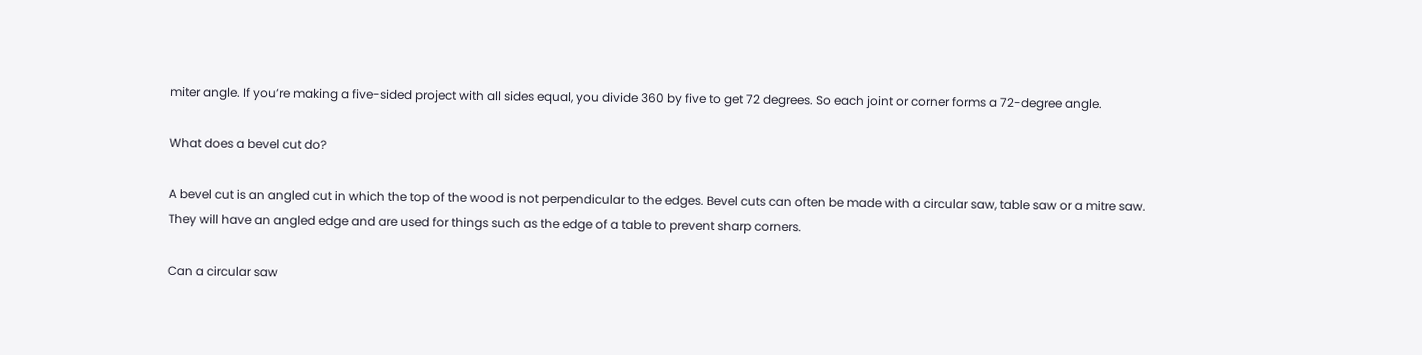miter angle. If you’re making a five-sided project with all sides equal, you divide 360 by five to get 72 degrees. So each joint or corner forms a 72-degree angle.

What does a bevel cut do?

A bevel cut is an angled cut in which the top of the wood is not perpendicular to the edges. Bevel cuts can often be made with a circular saw, table saw or a mitre saw. They will have an angled edge and are used for things such as the edge of a table to prevent sharp corners.

Can a circular saw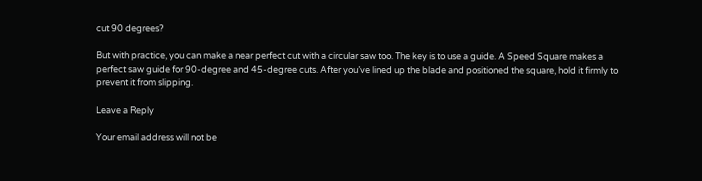cut 90 degrees?

But with practice, you can make a near perfect cut with a circular saw too. The key is to use a guide. A Speed Square makes a perfect saw guide for 90-degree and 45-degree cuts. After you’ve lined up the blade and positioned the square, hold it firmly to prevent it from slipping.

Leave a Reply

Your email address will not be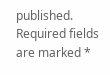published. Required fields are marked *